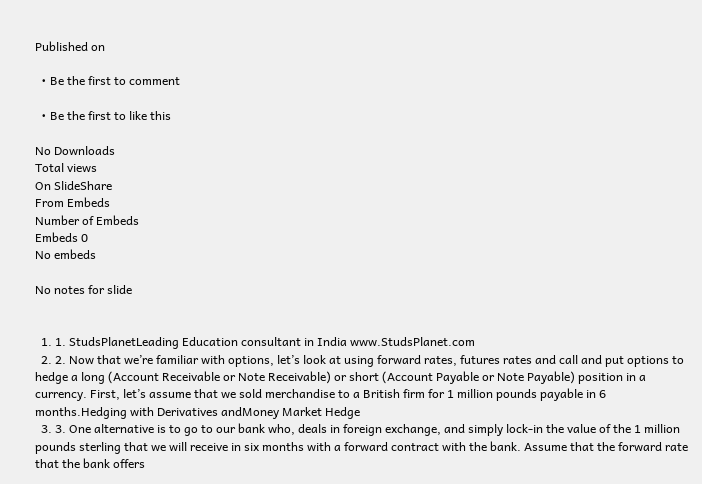Published on

  • Be the first to comment

  • Be the first to like this

No Downloads
Total views
On SlideShare
From Embeds
Number of Embeds
Embeds 0
No embeds

No notes for slide


  1. 1. StudsPlanetLeading Education consultant in India www.StudsPlanet.com
  2. 2. Now that we’re familiar with options, let’s look at using forward rates, futures rates and call and put options to hedge a long (Account Receivable or Note Receivable) or short (Account Payable or Note Payable) position in a currency. First, let’s assume that we sold merchandise to a British firm for 1 million pounds payable in 6 months.Hedging with Derivatives andMoney Market Hedge
  3. 3. One alternative is to go to our bank who, deals in foreign exchange, and simply lock-in the value of the 1 million pounds sterling that we will receive in six months with a forward contract with the bank. Assume that the forward rate that the bank offers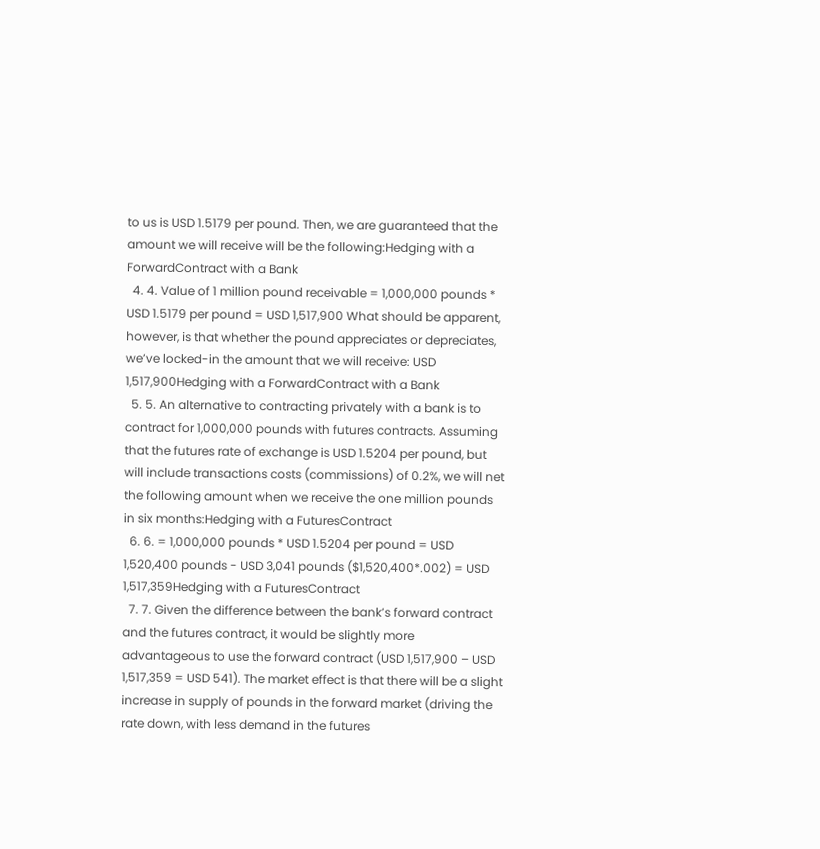to us is USD 1.5179 per pound. Then, we are guaranteed that the amount we will receive will be the following:Hedging with a ForwardContract with a Bank
  4. 4. Value of 1 million pound receivable = 1,000,000 pounds * USD 1.5179 per pound = USD 1,517,900 What should be apparent, however, is that whether the pound appreciates or depreciates, we’ve locked-in the amount that we will receive: USD 1,517,900Hedging with a ForwardContract with a Bank
  5. 5. An alternative to contracting privately with a bank is to contract for 1,000,000 pounds with futures contracts. Assuming that the futures rate of exchange is USD 1.5204 per pound, but will include transactions costs (commissions) of 0.2%, we will net the following amount when we receive the one million pounds in six months:Hedging with a FuturesContract
  6. 6. = 1,000,000 pounds * USD 1.5204 per pound = USD 1,520,400 pounds - USD 3,041 pounds ($1,520,400*.002) = USD 1,517,359Hedging with a FuturesContract
  7. 7. Given the difference between the bank’s forward contract and the futures contract, it would be slightly more advantageous to use the forward contract (USD 1,517,900 – USD 1,517,359 = USD 541). The market effect is that there will be a slight increase in supply of pounds in the forward market (driving the rate down, with less demand in the futures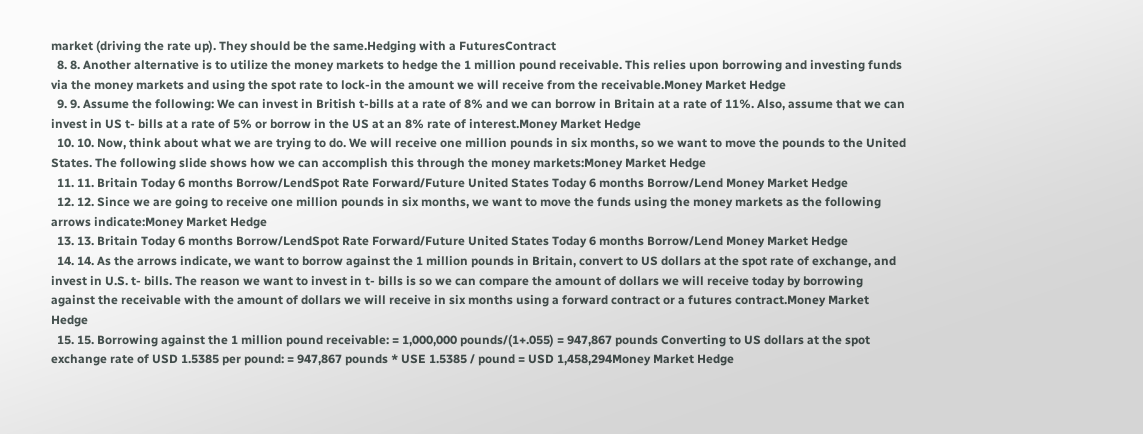market (driving the rate up). They should be the same.Hedging with a FuturesContract
  8. 8. Another alternative is to utilize the money markets to hedge the 1 million pound receivable. This relies upon borrowing and investing funds via the money markets and using the spot rate to lock-in the amount we will receive from the receivable.Money Market Hedge
  9. 9. Assume the following: We can invest in British t-bills at a rate of 8% and we can borrow in Britain at a rate of 11%. Also, assume that we can invest in US t- bills at a rate of 5% or borrow in the US at an 8% rate of interest.Money Market Hedge
  10. 10. Now, think about what we are trying to do. We will receive one million pounds in six months, so we want to move the pounds to the United States. The following slide shows how we can accomplish this through the money markets:Money Market Hedge
  11. 11. Britain Today 6 months Borrow/LendSpot Rate Forward/Future United States Today 6 months Borrow/Lend Money Market Hedge
  12. 12. Since we are going to receive one million pounds in six months, we want to move the funds using the money markets as the following arrows indicate:Money Market Hedge
  13. 13. Britain Today 6 months Borrow/LendSpot Rate Forward/Future United States Today 6 months Borrow/Lend Money Market Hedge
  14. 14. As the arrows indicate, we want to borrow against the 1 million pounds in Britain, convert to US dollars at the spot rate of exchange, and invest in U.S. t- bills. The reason we want to invest in t- bills is so we can compare the amount of dollars we will receive today by borrowing against the receivable with the amount of dollars we will receive in six months using a forward contract or a futures contract.Money Market Hedge
  15. 15. Borrowing against the 1 million pound receivable: = 1,000,000 pounds/(1+.055) = 947,867 pounds Converting to US dollars at the spot exchange rate of USD 1.5385 per pound: = 947,867 pounds * USE 1.5385 / pound = USD 1,458,294Money Market Hedge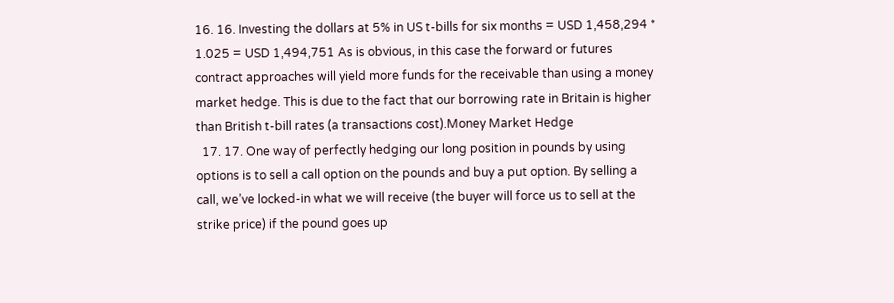16. 16. Investing the dollars at 5% in US t-bills for six months = USD 1,458,294 * 1.025 = USD 1,494,751 As is obvious, in this case the forward or futures contract approaches will yield more funds for the receivable than using a money market hedge. This is due to the fact that our borrowing rate in Britain is higher than British t-bill rates (a transactions cost).Money Market Hedge
  17. 17. One way of perfectly hedging our long position in pounds by using options is to sell a call option on the pounds and buy a put option. By selling a call, we’ve locked-in what we will receive (the buyer will force us to sell at the strike price) if the pound goes up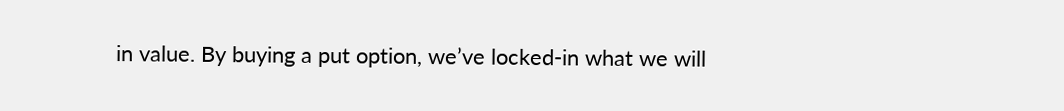in value. By buying a put option, we’ve locked-in what we will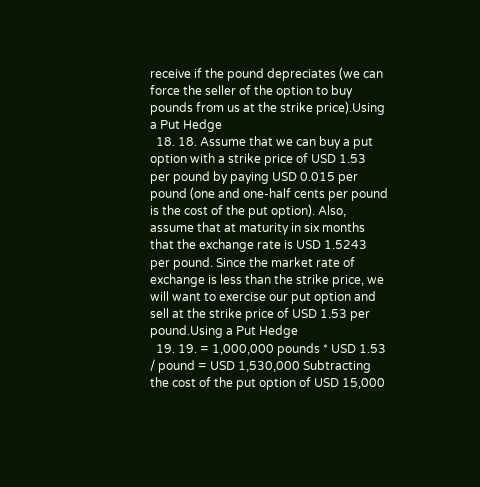receive if the pound depreciates (we can force the seller of the option to buy pounds from us at the strike price).Using a Put Hedge
  18. 18. Assume that we can buy a put option with a strike price of USD 1.53 per pound by paying USD 0.015 per pound (one and one-half cents per pound is the cost of the put option). Also, assume that at maturity in six months that the exchange rate is USD 1.5243 per pound. Since the market rate of exchange is less than the strike price, we will want to exercise our put option and sell at the strike price of USD 1.53 per pound.Using a Put Hedge
  19. 19. = 1,000,000 pounds * USD 1.53 / pound = USD 1,530,000 Subtracting the cost of the put option of USD 15,000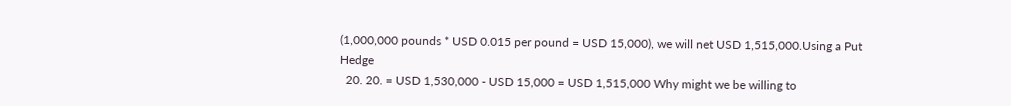(1,000,000 pounds * USD 0.015 per pound = USD 15,000), we will net USD 1,515,000.Using a Put Hedge
  20. 20. = USD 1,530,000 - USD 15,000 = USD 1,515,000 Why might we be willing to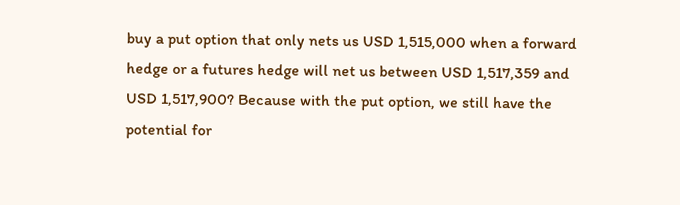buy a put option that only nets us USD 1,515,000 when a forward hedge or a futures hedge will net us between USD 1,517,359 and USD 1,517,900? Because with the put option, we still have the potential for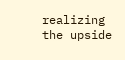realizing the upside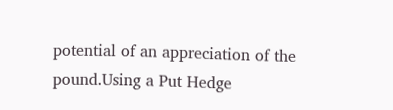potential of an appreciation of the pound.Using a Put Hedge